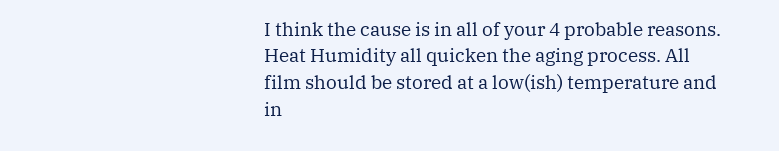I think the cause is in all of your 4 probable reasons. Heat Humidity all quicken the aging process. All film should be stored at a low(ish) temperature and in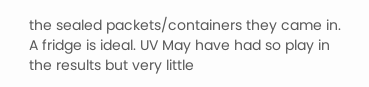the sealed packets/containers they came in. A fridge is ideal. UV May have had so play in the results but very little